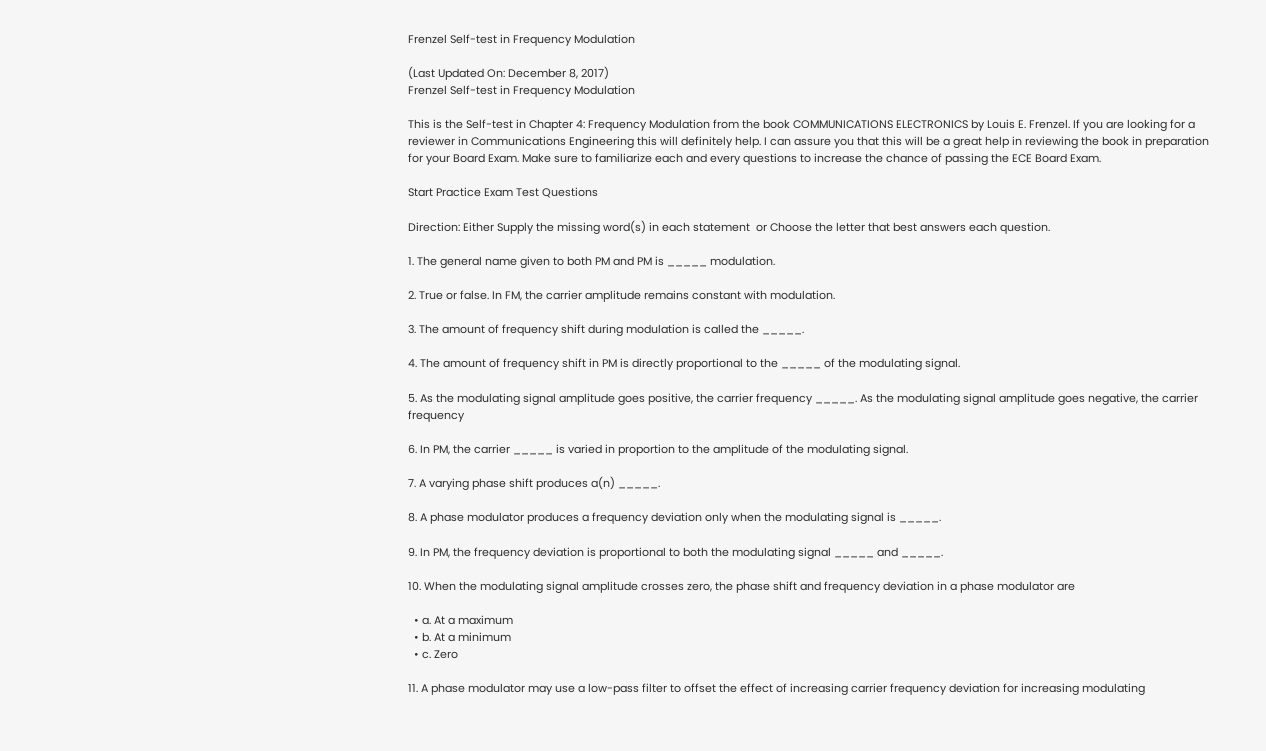Frenzel Self-test in Frequency Modulation

(Last Updated On: December 8, 2017)
Frenzel Self-test in Frequency Modulation

This is the Self-test in Chapter 4: Frequency Modulation from the book COMMUNICATIONS ELECTRONICS by Louis E. Frenzel. If you are looking for a reviewer in Communications Engineering this will definitely help. I can assure you that this will be a great help in reviewing the book in preparation for your Board Exam. Make sure to familiarize each and every questions to increase the chance of passing the ECE Board Exam.

Start Practice Exam Test Questions

Direction: Either Supply the missing word(s) in each statement  or Choose the letter that best answers each question.

1. The general name given to both PM and PM is _____ modulation.

2. True or false. In FM, the carrier amplitude remains constant with modulation.

3. The amount of frequency shift during modulation is called the _____.

4. The amount of frequency shift in PM is directly proportional to the _____ of the modulating signal.

5. As the modulating signal amplitude goes positive, the carrier frequency _____. As the modulating signal amplitude goes negative, the carrier frequency

6. In PM, the carrier _____ is varied in proportion to the amplitude of the modulating signal.

7. A varying phase shift produces a(n) _____.

8. A phase modulator produces a frequency deviation only when the modulating signal is _____.

9. In PM, the frequency deviation is proportional to both the modulating signal _____ and _____.

10. When the modulating signal amplitude crosses zero, the phase shift and frequency deviation in a phase modulator are

  • a. At a maximum
  • b. At a minimum
  • c. Zero

11. A phase modulator may use a low-pass filter to offset the effect of increasing carrier frequency deviation for increasing modulating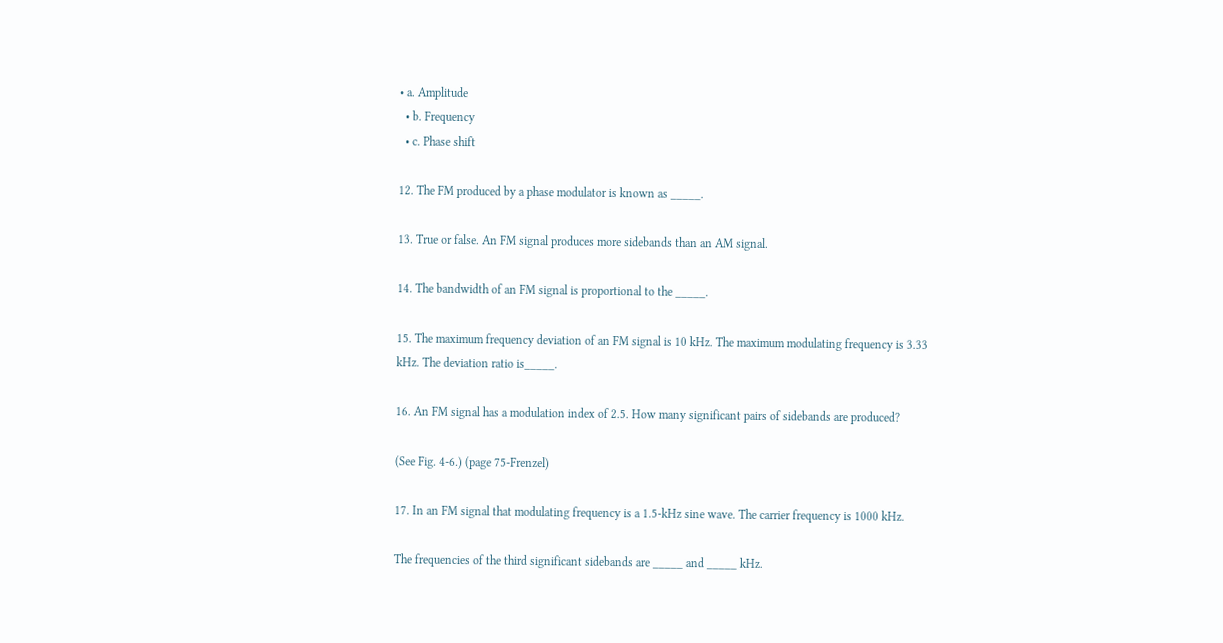• a. Amplitude
  • b. Frequency
  • c. Phase shift

12. The FM produced by a phase modulator is known as _____.

13. True or false. An FM signal produces more sidebands than an AM signal.

14. The bandwidth of an FM signal is proportional to the _____.

15. The maximum frequency deviation of an FM signal is 10 kHz. The maximum modulating frequency is 3.33 kHz. The deviation ratio is_____.

16. An FM signal has a modulation index of 2.5. How many significant pairs of sidebands are produced?

(See Fig. 4-6.) (page 75-Frenzel)

17. In an FM signal that modulating frequency is a 1.5-kHz sine wave. The carrier frequency is 1000 kHz.

The frequencies of the third significant sidebands are _____ and _____ kHz.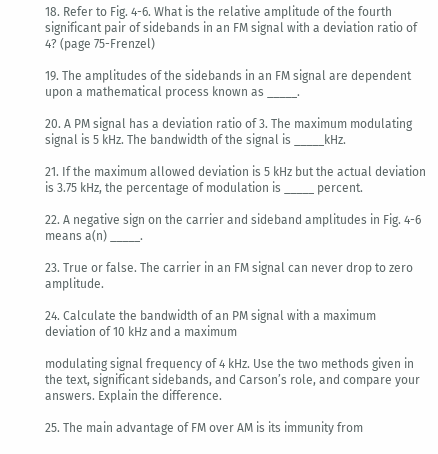18. Refer to Fig. 4-6. What is the relative amplitude of the fourth significant pair of sidebands in an FM signal with a deviation ratio of 4? (page 75-Frenzel)

19. The amplitudes of the sidebands in an FM signal are dependent upon a mathematical process known as _____.

20. A PM signal has a deviation ratio of 3. The maximum modulating signal is 5 kHz. The bandwidth of the signal is _____kHz.

21. If the maximum allowed deviation is 5 kHz but the actual deviation is 3.75 kHz, the percentage of modulation is _____ percent.

22. A negative sign on the carrier and sideband amplitudes in Fig. 4-6 means a(n) _____.

23. True or false. The carrier in an FM signal can never drop to zero amplitude.

24. Calculate the bandwidth of an PM signal with a maximum deviation of 10 kHz and a maximum

modulating signal frequency of 4 kHz. Use the two methods given in the text, significant sidebands, and Carson’s role, and compare your answers. Explain the difference.

25. The main advantage of FM over AM is its immunity from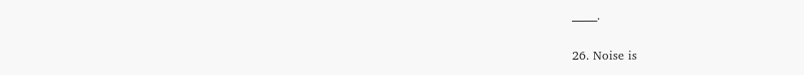_____.

26. Noise is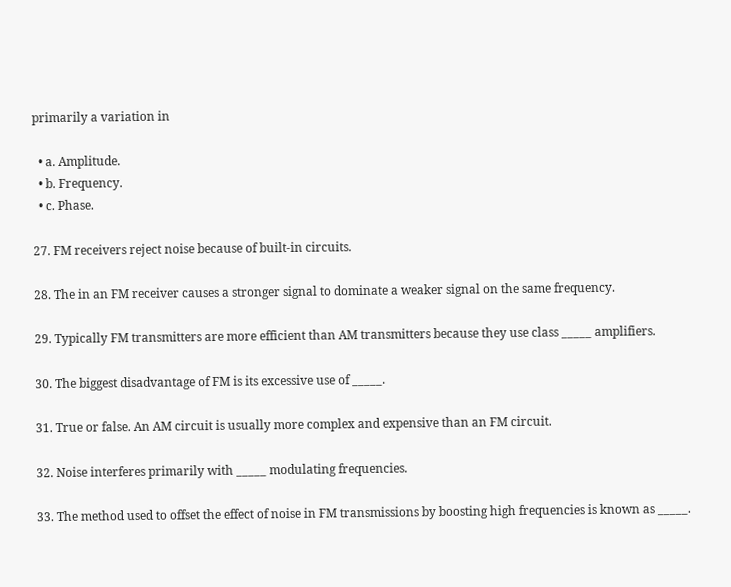primarily a variation in

  • a. Amplitude.
  • b. Frequency.
  • c. Phase.

27. FM receivers reject noise because of built-in circuits.

28. The in an FM receiver causes a stronger signal to dominate a weaker signal on the same frequency.

29. Typically FM transmitters are more efficient than AM transmitters because they use class _____ amplifiers.

30. The biggest disadvantage of FM is its excessive use of _____.

31. True or false. An AM circuit is usually more complex and expensive than an FM circuit.

32. Noise interferes primarily with _____ modulating frequencies.

33. The method used to offset the effect of noise in FM transmissions by boosting high frequencies is known as _____.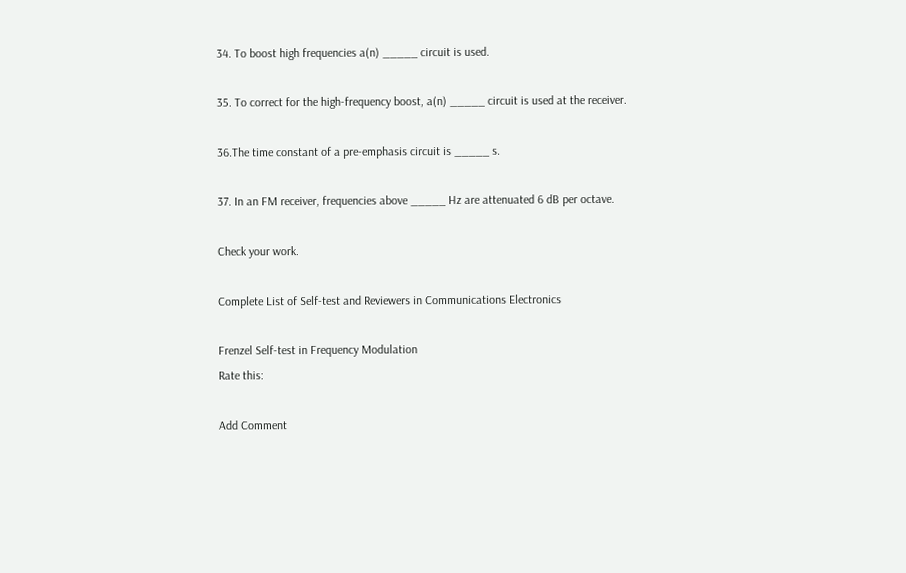34. To boost high frequencies a(n) _____ circuit is used.

35. To correct for the high-frequency boost, a(n) _____ circuit is used at the receiver.

36.The time constant of a pre-emphasis circuit is _____ s.

37. In an FM receiver, frequencies above _____ Hz are attenuated 6 dB per octave.

Check your work.

Complete List of Self-test and Reviewers in Communications Electronics

Frenzel Self-test in Frequency Modulation
Rate this:

Add Comment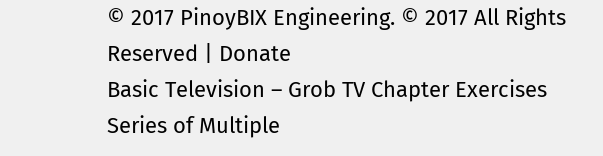© 2017 PinoyBIX Engineering. © 2017 All Rights Reserved | Donate
Basic Television – Grob TV Chapter Exercises
Series of Multiple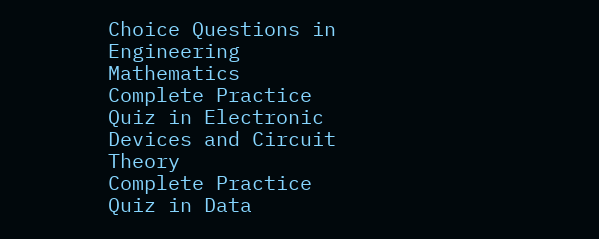Choice Questions in Engineering Mathematics
Complete Practice Quiz in Electronic Devices and Circuit Theory
Complete Practice Quiz in Data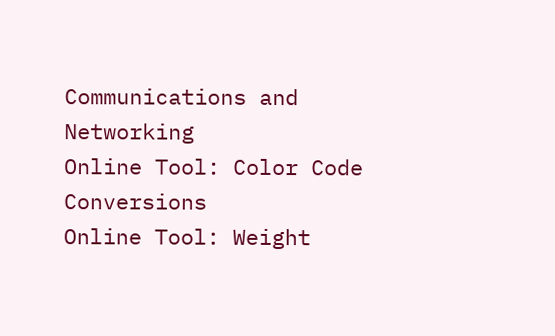Communications and Networking
Online Tool: Color Code Conversions
Online Tool: Weight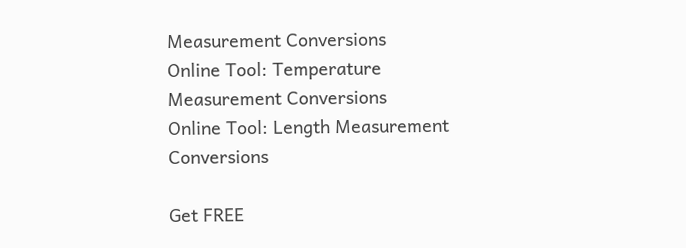Measurement Conversions
Online Tool: Temperature Measurement Conversions
Online Tool: Length Measurement Conversions

Get FREE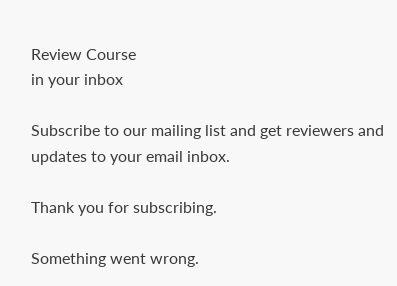Review Course
in your inbox

Subscribe to our mailing list and get reviewers and updates to your email inbox.

Thank you for subscribing.

Something went wrong.